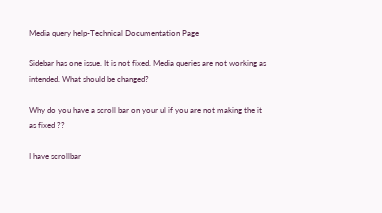Media query help-Technical Documentation Page

Sidebar has one issue. It is not fixed. Media queries are not working as intended. What should be changed?

Why do you have a scroll bar on your ul if you are not making the it as fixed ??

I have scrollbar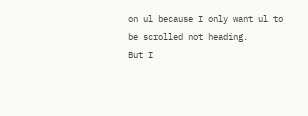on ul because I only want ul to be scrolled not heading.
But I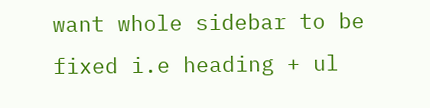want whole sidebar to be fixed i.e heading + ul